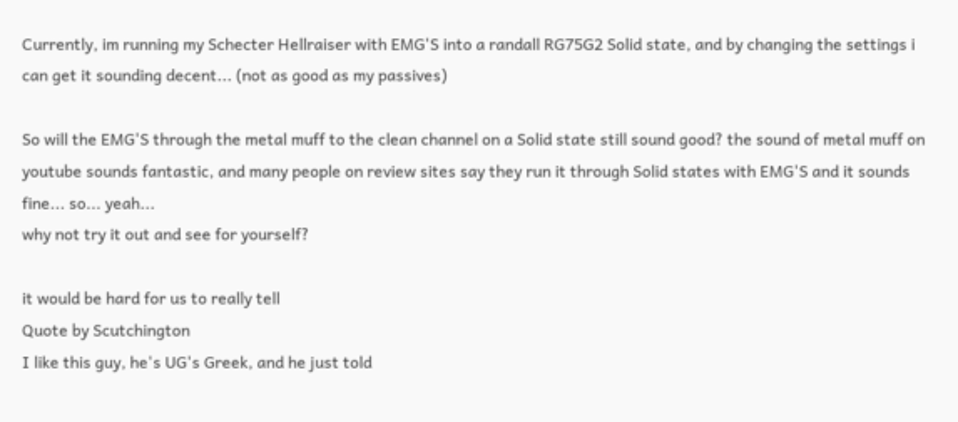Currently, im running my Schecter Hellraiser with EMG'S into a randall RG75G2 Solid state, and by changing the settings i can get it sounding decent... (not as good as my passives)

So will the EMG'S through the metal muff to the clean channel on a Solid state still sound good? the sound of metal muff on youtube sounds fantastic, and many people on review sites say they run it through Solid states with EMG'S and it sounds fine... so... yeah...
why not try it out and see for yourself?

it would be hard for us to really tell
Quote by Scutchington
I like this guy, he's UG's Greek, and he just told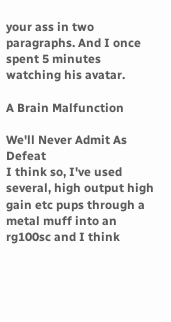your ass in two paragraphs. And I once spent 5 minutes watching his avatar.

A Brain Malfunction

We'll Never Admit As Defeat
I think so, I've used several, high output high gain etc pups through a metal muff into an rg100sc and I think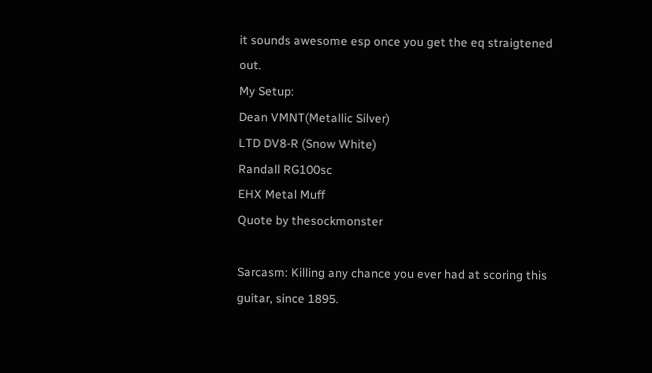it sounds awesome esp once you get the eq straigtened out.
My Setup:
Dean VMNT(Metallic Silver)
LTD DV8-R (Snow White)
Randall RG100sc
EHX Metal Muff
Quote by thesockmonster

Sarcasm: Killing any chance you ever had at scoring this guitar, since 1895.